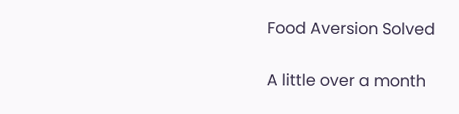Food Aversion Solved


A little over a month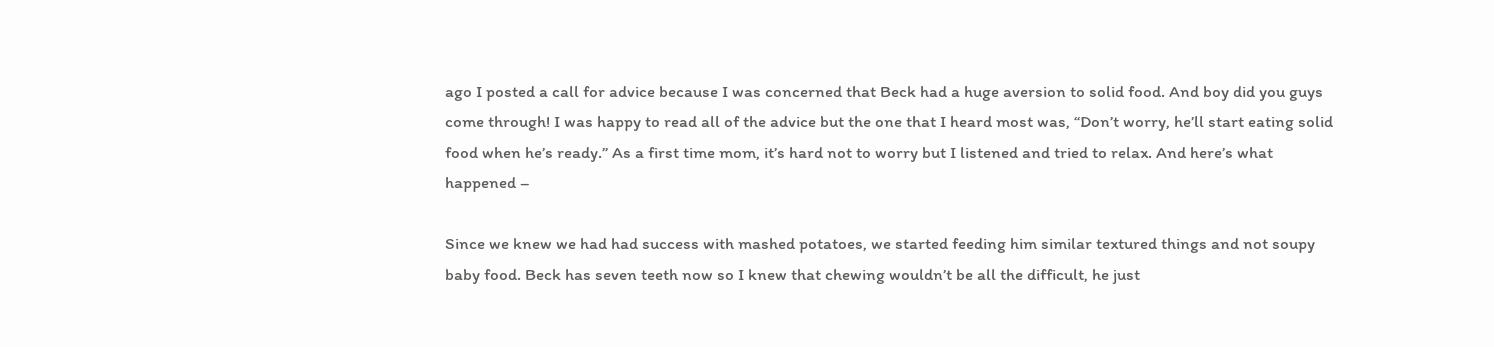ago I posted a call for advice because I was concerned that Beck had a huge aversion to solid food. And boy did you guys come through! I was happy to read all of the advice but the one that I heard most was, “Don’t worry, he’ll start eating solid food when he’s ready.” As a first time mom, it’s hard not to worry but I listened and tried to relax. And here’s what happened –

Since we knew we had had success with mashed potatoes, we started feeding him similar textured things and not soupy baby food. Beck has seven teeth now so I knew that chewing wouldn’t be all the difficult, he just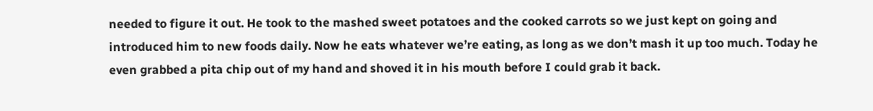needed to figure it out. He took to the mashed sweet potatoes and the cooked carrots so we just kept on going and introduced him to new foods daily. Now he eats whatever we’re eating, as long as we don’t mash it up too much. Today he even grabbed a pita chip out of my hand and shoved it in his mouth before I could grab it back.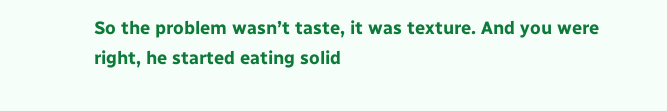So the problem wasn’t taste, it was texture. And you were right, he started eating solid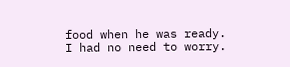food when he was ready. I had no need to worry.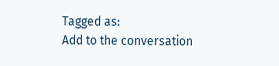Tagged as:
Add to the conversation